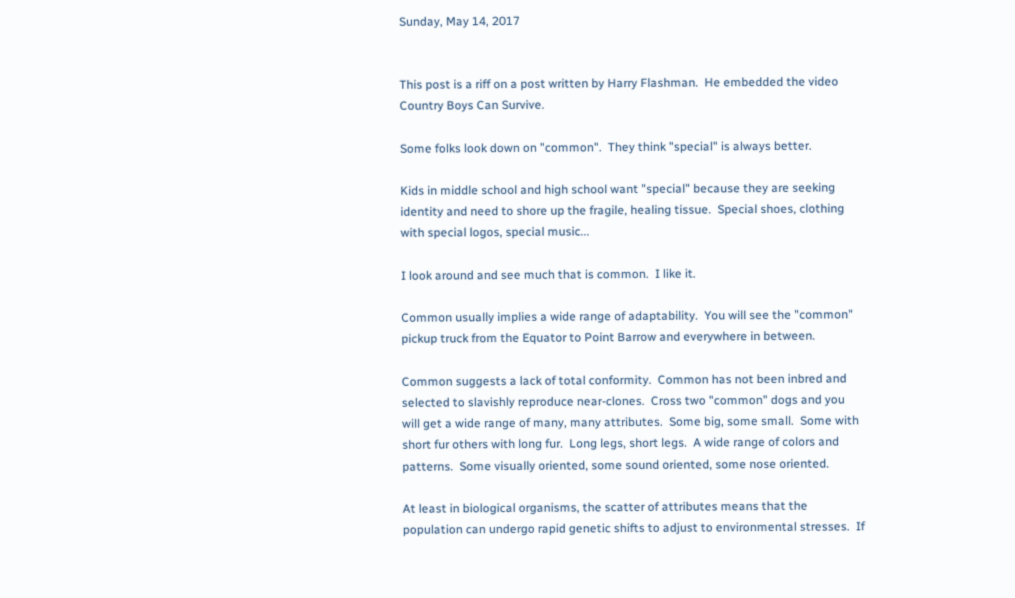Sunday, May 14, 2017


This post is a riff on a post written by Harry Flashman.  He embedded the video Country Boys Can Survive.

Some folks look down on "common".  They think "special" is always better.

Kids in middle school and high school want "special" because they are seeking identity and need to shore up the fragile, healing tissue.  Special shoes, clothing with special logos, special music...

I look around and see much that is common.  I like it.

Common usually implies a wide range of adaptability.  You will see the "common" pickup truck from the Equator to Point Barrow and everywhere in between.

Common suggests a lack of total conformity.  Common has not been inbred and selected to slavishly reproduce near-clones.  Cross two "common" dogs and you will get a wide range of many, many attributes.  Some big, some small.  Some with short fur others with long fur.  Long legs, short legs.  A wide range of colors and patterns.  Some visually oriented, some sound oriented, some nose oriented.

At least in biological organisms, the scatter of attributes means that the population can undergo rapid genetic shifts to adjust to environmental stresses.  If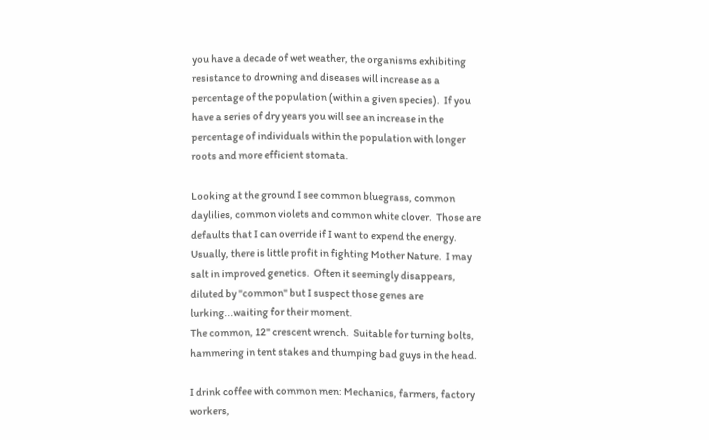you have a decade of wet weather, the organisms exhibiting resistance to drowning and diseases will increase as a percentage of the population (within a given species).  If you have a series of dry years you will see an increase in the percentage of individuals within the population with longer roots and more efficient stomata.

Looking at the ground I see common bluegrass, common daylilies, common violets and common white clover.  Those are defaults that I can override if I want to expend the energy.  Usually, there is little profit in fighting Mother Nature.  I may salt in improved genetics.  Often it seemingly disappears, diluted by "common" but I suspect those genes are lurking...waiting for their moment.
The common, 12" crescent wrench.  Suitable for turning bolts, hammering in tent stakes and thumping bad guys in the head.

I drink coffee with common men: Mechanics, farmers, factory workers,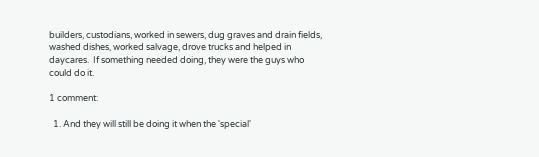builders, custodians, worked in sewers, dug graves and drain fields, washed dishes, worked salvage, drove trucks and helped in daycares.  If something needed doing, they were the guys who could do it.

1 comment:

  1. And they will still be doing it when the 'special'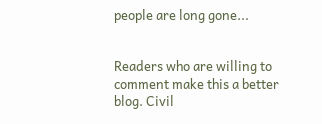people are long gone...


Readers who are willing to comment make this a better blog. Civil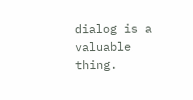dialog is a valuable thing.